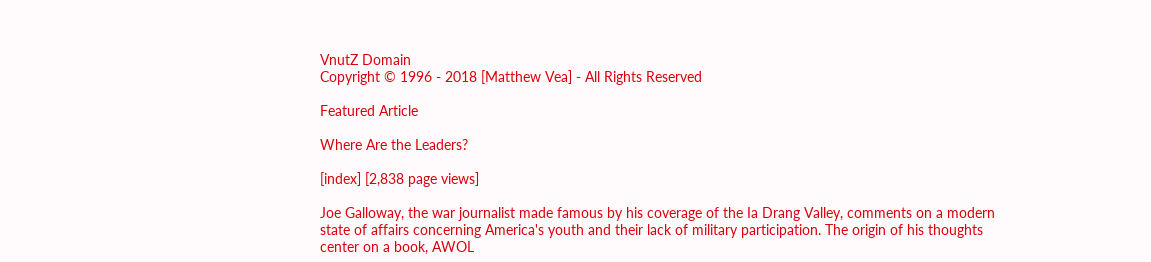VnutZ Domain
Copyright © 1996 - 2018 [Matthew Vea] - All Rights Reserved

Featured Article

Where Are the Leaders?

[index] [2,838 page views]

Joe Galloway, the war journalist made famous by his coverage of the Ia Drang Valley, comments on a modern state of affairs concerning America's youth and their lack of military participation. The origin of his thoughts center on a book, AWOL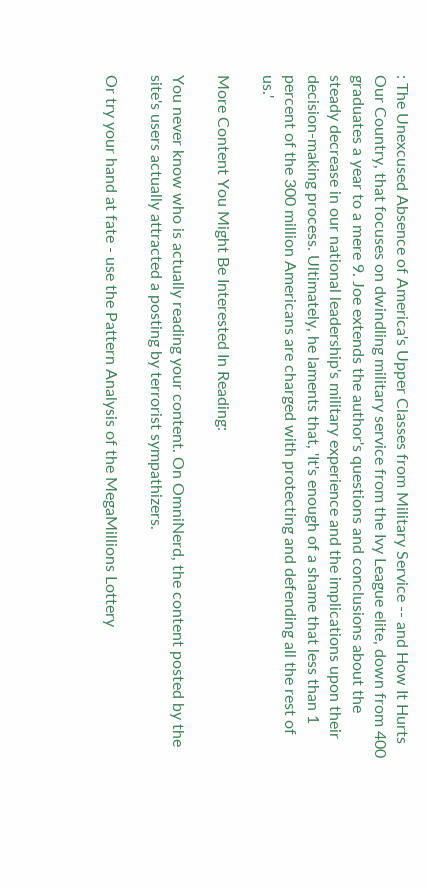: The Unexcused Absence of America's Upper Classes from Military Service -- and How It Hurts Our Country, that focuses on dwindling military service from the Ivy League elite, down from 400 graduates a year to a mere 9. Joe extends the author's questions and conclusions about the steady decrease in our national leadership's military experience and the implications upon their decision-making process. Ultimately, he laments that, 'It's enough of a shame that less than 1 percent of the 300 million Americans are charged with protecting and defending all the rest of us.'

More Content You Might Be Interested In Reading:

You never know who is actually reading your content. On OmniNerd, the content posted by the site's users actually attracted a posting by terrorist sympathizers.

Or try your hand at fate - use the Pattern Analysis of the MegaMillions Lottery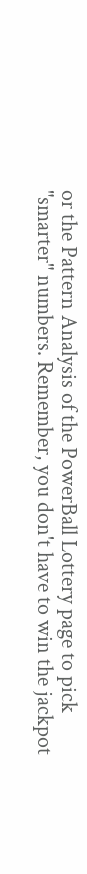or the Pattern Analysis of the PowerBall Lottery page to pick "smarter" numbers. Remember, you don't have to win the jackpot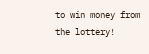to win money from the lottery!